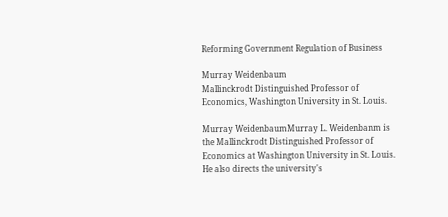Reforming Government Regulation of Business

Murray Weidenbaum
Mallinckrodt Distinguished Professor of Economics, Washington University in St. Louis.

Murray WeidenbaumMurray L. Weidenbanm is the Mallinckrodt Distinguished Professor of Economics at Washington University in St. Louis. He also directs the university's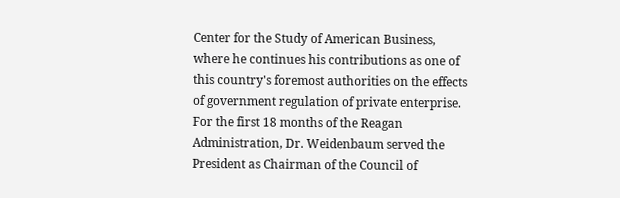Center for the Study of American Business, where he continues his contributions as one of this country's foremost authorities on the effects of government regulation of private enterprise. For the first 18 months of the Reagan Administration, Dr. Weidenbaum served the President as Chairman of the Council of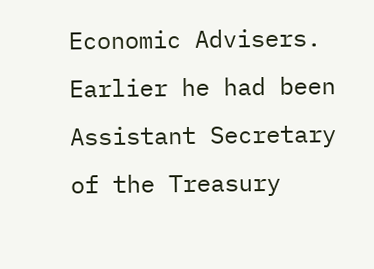Economic Advisers. Earlier he had been Assistant Secretary of the Treasury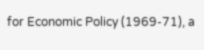for Economic Policy (1969-71), a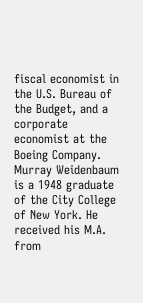fiscal economist in the U.S. Bureau of the Budget, and a corporate economist at the Boeing Company. Murray Weidenbaum is a 1948 graduate of the City College of New York. He received his M.A. from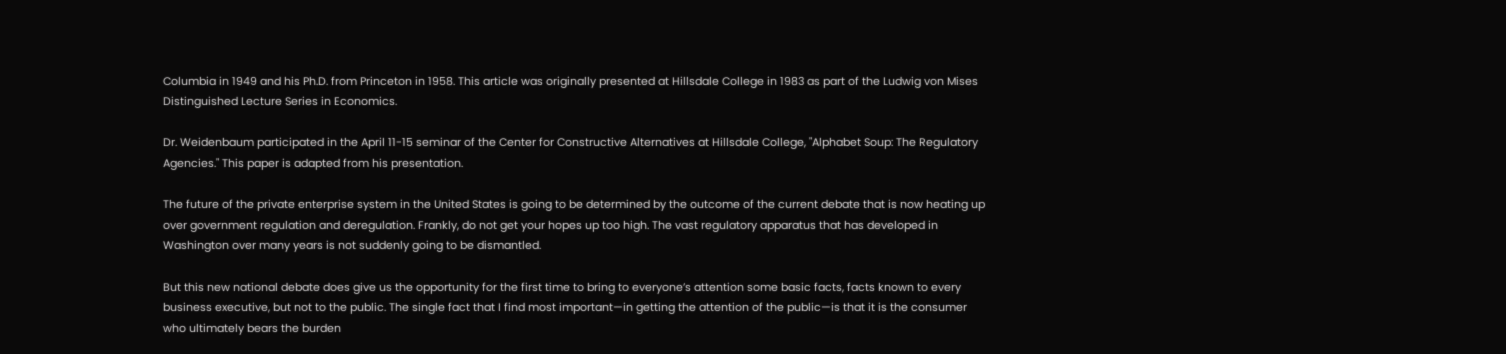Columbia in 1949 and his Ph.D. from Princeton in 1958. This article was originally presented at Hillsdale College in 1983 as part of the Ludwig von Mises Distinguished Lecture Series in Economics.

Dr. Weidenbaum participated in the April 11-15 seminar of the Center for Constructive Alternatives at Hillsdale College, "Alphabet Soup: The Regulatory Agencies." This paper is adapted from his presentation.

The future of the private enterprise system in the United States is going to be determined by the outcome of the current debate that is now heating up over government regulation and deregulation. Frankly, do not get your hopes up too high. The vast regulatory apparatus that has developed in Washington over many years is not suddenly going to be dismantled.

But this new national debate does give us the opportunity for the first time to bring to everyone’s attention some basic facts, facts known to every business executive, but not to the public. The single fact that I find most important—in getting the attention of the public—is that it is the consumer who ultimately bears the burden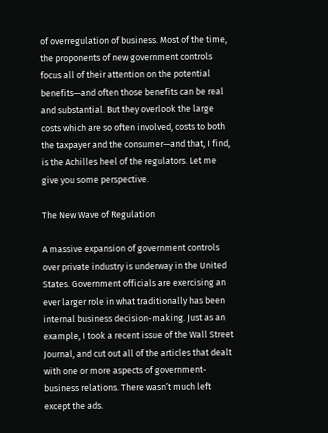of overregulation of business. Most of the time, the proponents of new government controls focus all of their attention on the potential benefits—and often those benefits can be real and substantial. But they overlook the large costs which are so often involved, costs to both the taxpayer and the consumer—and that, I find, is the Achilles heel of the regulators. Let me give you some perspective.

The New Wave of Regulation

A massive expansion of government controls over private industry is underway in the United States. Government officials are exercising an ever larger role in what traditionally has been internal business decision-making. Just as an example, I took a recent issue of the Wall Street Journal, and cut out all of the articles that dealt with one or more aspects of government-business relations. There wasn’t much left except the ads.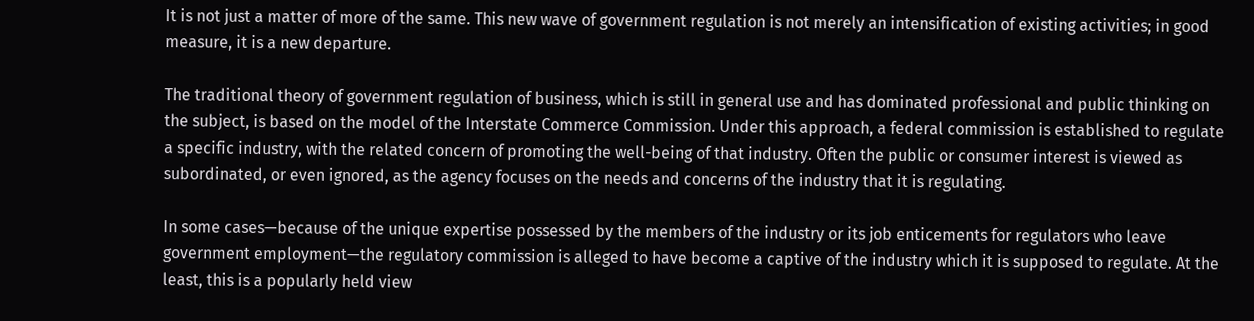It is not just a matter of more of the same. This new wave of government regulation is not merely an intensification of existing activities; in good measure, it is a new departure.

The traditional theory of government regulation of business, which is still in general use and has dominated professional and public thinking on the subject, is based on the model of the Interstate Commerce Commission. Under this approach, a federal commission is established to regulate a specific industry, with the related concern of promoting the well-being of that industry. Often the public or consumer interest is viewed as subordinated, or even ignored, as the agency focuses on the needs and concerns of the industry that it is regulating.

In some cases—because of the unique expertise possessed by the members of the industry or its job enticements for regulators who leave government employment—the regulatory commission is alleged to have become a captive of the industry which it is supposed to regulate. At the least, this is a popularly held view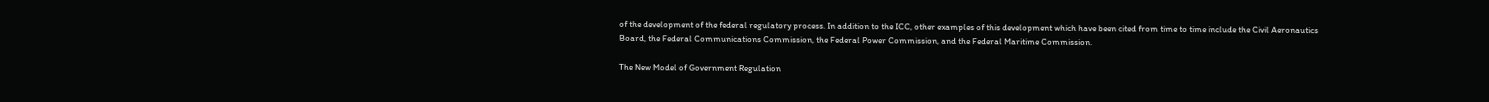of the development of the federal regulatory process. In addition to the ICC, other examples of this development which have been cited from time to time include the Civil Aeronautics Board, the Federal Communications Commission, the Federal Power Commission, and the Federal Maritime Commission.

The New Model of Government Regulation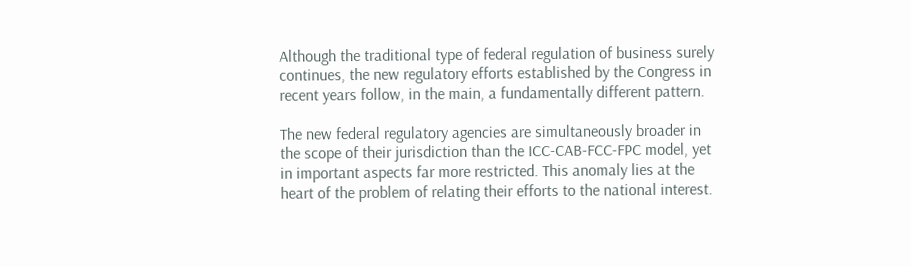Although the traditional type of federal regulation of business surely continues, the new regulatory efforts established by the Congress in recent years follow, in the main, a fundamentally different pattern.

The new federal regulatory agencies are simultaneously broader in the scope of their jurisdiction than the ICC-CAB-FCC-FPC model, yet in important aspects far more restricted. This anomaly lies at the heart of the problem of relating their efforts to the national interest.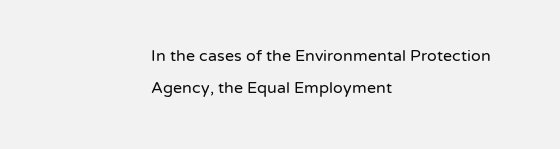In the cases of the Environmental Protection Agency, the Equal Employment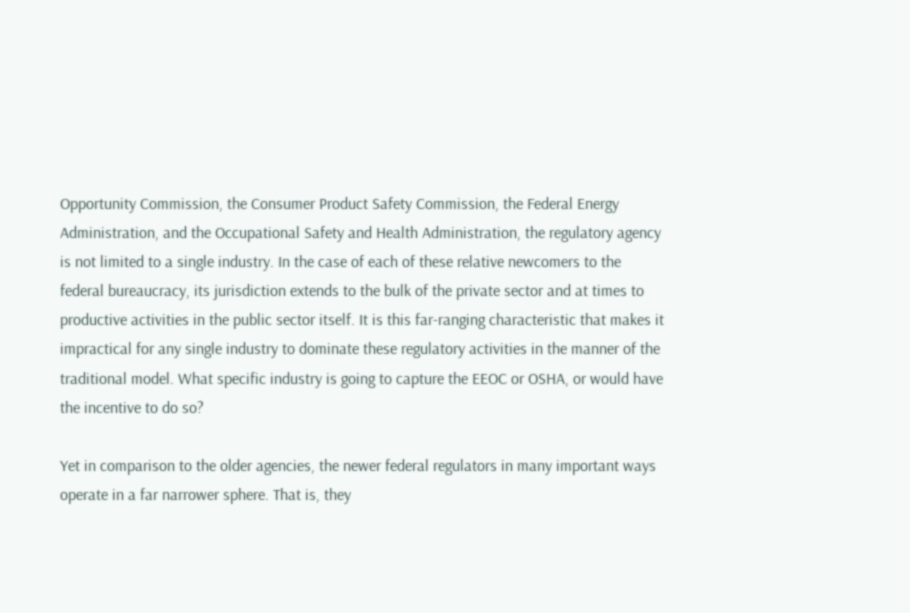Opportunity Commission, the Consumer Product Safety Commission, the Federal Energy Administration, and the Occupational Safety and Health Administration, the regulatory agency is not limited to a single industry. In the case of each of these relative newcomers to the federal bureaucracy, its jurisdiction extends to the bulk of the private sector and at times to productive activities in the public sector itself. It is this far-ranging characteristic that makes it impractical for any single industry to dominate these regulatory activities in the manner of the traditional model. What specific industry is going to capture the EEOC or OSHA, or would have the incentive to do so?

Yet in comparison to the older agencies, the newer federal regulators in many important ways operate in a far narrower sphere. That is, they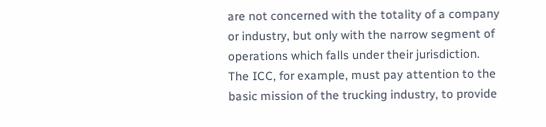are not concerned with the totality of a company or industry, but only with the narrow segment of operations which falls under their jurisdiction. The ICC, for example, must pay attention to the basic mission of the trucking industry, to provide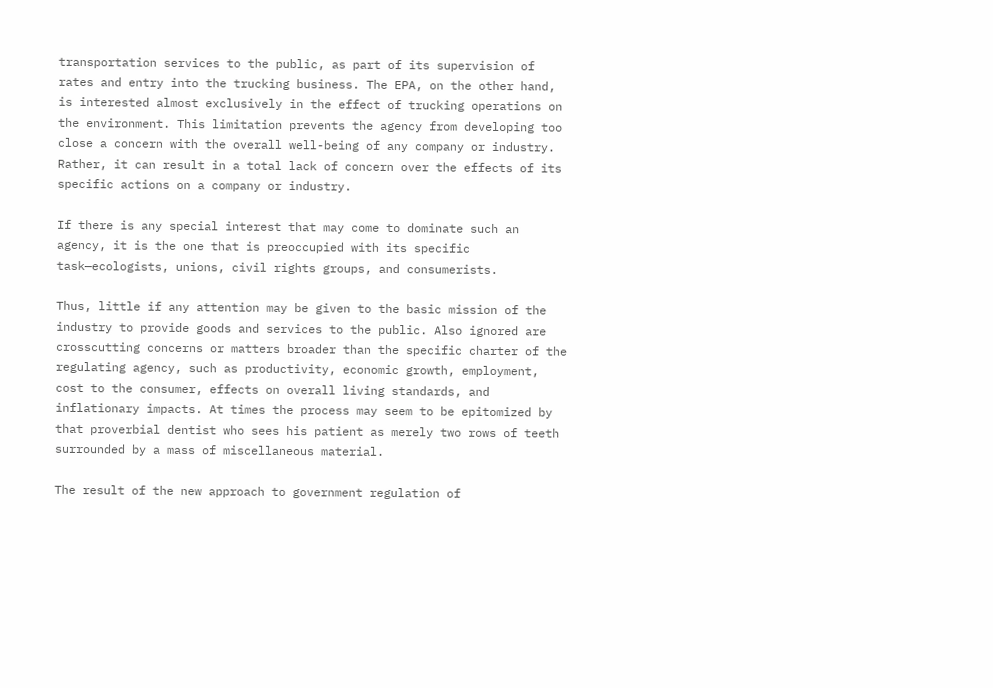transportation services to the public, as part of its supervision of rates and entry into the trucking business. The EPA, on the other hand, is interested almost exclusively in the effect of trucking operations on the environment. This limitation prevents the agency from developing too close a concern with the overall well-being of any company or industry. Rather, it can result in a total lack of concern over the effects of its specific actions on a company or industry.

If there is any special interest that may come to dominate such an agency, it is the one that is preoccupied with its specific task—ecologists, unions, civil rights groups, and consumerists.

Thus, little if any attention may be given to the basic mission of the industry to provide goods and services to the public. Also ignored are crosscutting concerns or matters broader than the specific charter of the regulating agency, such as productivity, economic growth, employment, cost to the consumer, effects on overall living standards, and inflationary impacts. At times the process may seem to be epitomized by that proverbial dentist who sees his patient as merely two rows of teeth surrounded by a mass of miscellaneous material.

The result of the new approach to government regulation of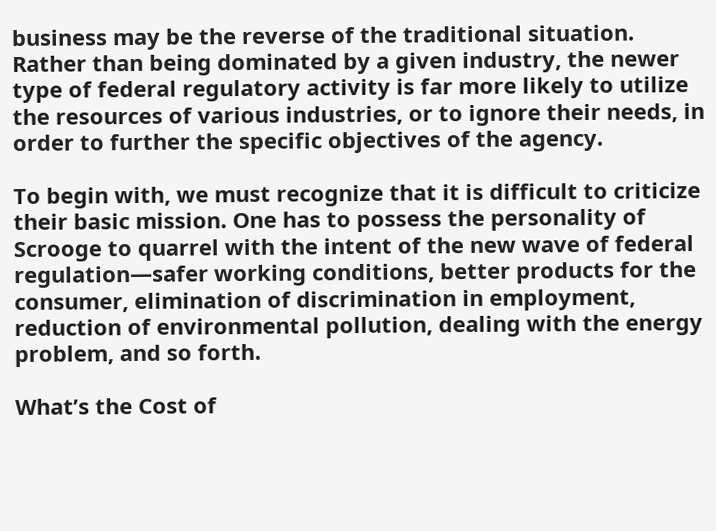business may be the reverse of the traditional situation. Rather than being dominated by a given industry, the newer type of federal regulatory activity is far more likely to utilize the resources of various industries, or to ignore their needs, in order to further the specific objectives of the agency.

To begin with, we must recognize that it is difficult to criticize their basic mission. One has to possess the personality of Scrooge to quarrel with the intent of the new wave of federal regulation—safer working conditions, better products for the consumer, elimination of discrimination in employment, reduction of environmental pollution, dealing with the energy problem, and so forth.

What’s the Cost of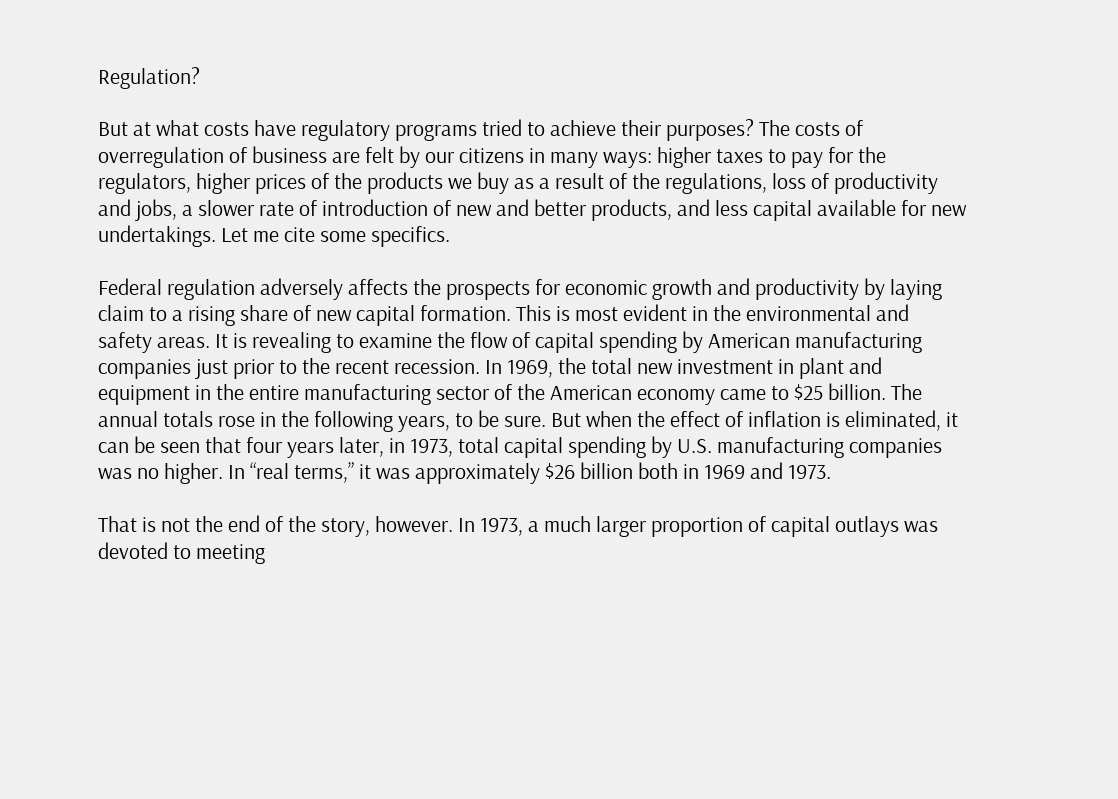Regulation?

But at what costs have regulatory programs tried to achieve their purposes? The costs of overregulation of business are felt by our citizens in many ways: higher taxes to pay for the regulators, higher prices of the products we buy as a result of the regulations, loss of productivity and jobs, a slower rate of introduction of new and better products, and less capital available for new undertakings. Let me cite some specifics.

Federal regulation adversely affects the prospects for economic growth and productivity by laying claim to a rising share of new capital formation. This is most evident in the environmental and safety areas. It is revealing to examine the flow of capital spending by American manufacturing companies just prior to the recent recession. In 1969, the total new investment in plant and equipment in the entire manufacturing sector of the American economy came to $25 billion. The annual totals rose in the following years, to be sure. But when the effect of inflation is eliminated, it can be seen that four years later, in 1973, total capital spending by U.S. manufacturing companies was no higher. In “real terms,” it was approximately $26 billion both in 1969 and 1973.

That is not the end of the story, however. In 1973, a much larger proportion of capital outlays was devoted to meeting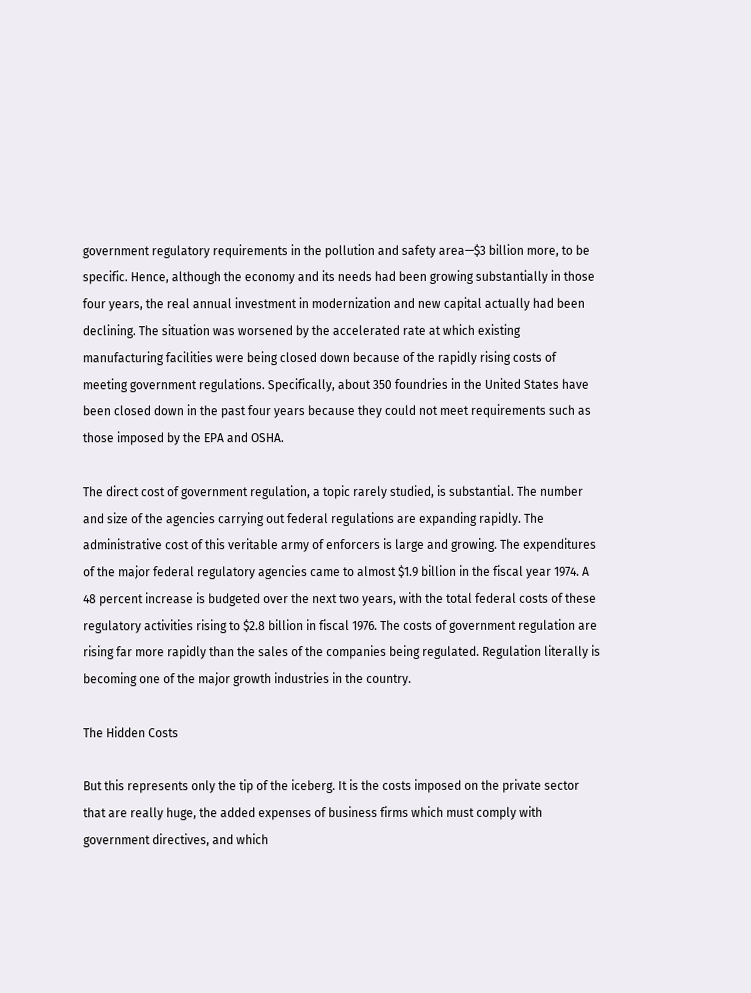government regulatory requirements in the pollution and safety area—$3 billion more, to be specific. Hence, although the economy and its needs had been growing substantially in those four years, the real annual investment in modernization and new capital actually had been declining. The situation was worsened by the accelerated rate at which existing manufacturing facilities were being closed down because of the rapidly rising costs of meeting government regulations. Specifically, about 350 foundries in the United States have been closed down in the past four years because they could not meet requirements such as those imposed by the EPA and OSHA.

The direct cost of government regulation, a topic rarely studied, is substantial. The number and size of the agencies carrying out federal regulations are expanding rapidly. The administrative cost of this veritable army of enforcers is large and growing. The expenditures of the major federal regulatory agencies came to almost $1.9 billion in the fiscal year 1974. A 48 percent increase is budgeted over the next two years, with the total federal costs of these regulatory activities rising to $2.8 billion in fiscal 1976. The costs of government regulation are rising far more rapidly than the sales of the companies being regulated. Regulation literally is becoming one of the major growth industries in the country.

The Hidden Costs

But this represents only the tip of the iceberg. It is the costs imposed on the private sector that are really huge, the added expenses of business firms which must comply with government directives, and which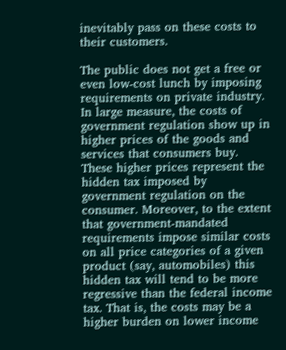inevitably pass on these costs to their customers.

The public does not get a free or even low-cost lunch by imposing requirements on private industry. In large measure, the costs of government regulation show up in higher prices of the goods and services that consumers buy. These higher prices represent the hidden tax imposed by government regulation on the consumer. Moreover, to the extent that government-mandated requirements impose similar costs on all price categories of a given product (say, automobiles) this hidden tax will tend to be more regressive than the federal income tax. That is, the costs may be a higher burden on lower income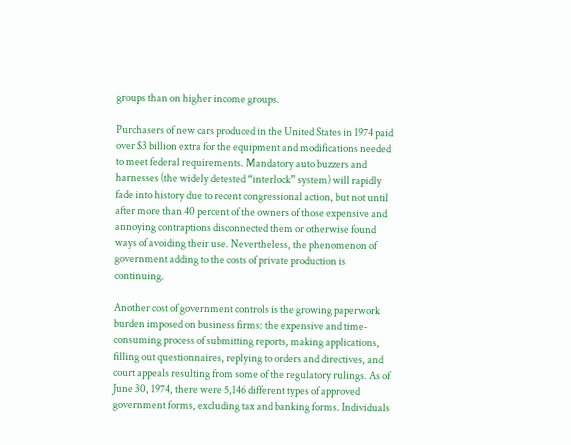groups than on higher income groups.

Purchasers of new cars produced in the United States in 1974 paid over $3 billion extra for the equipment and modifications needed to meet federal requirements. Mandatory auto buzzers and harnesses (the widely detested “interlock” system) will rapidly fade into history due to recent congressional action, but not until after more than 40 percent of the owners of those expensive and annoying contraptions disconnected them or otherwise found ways of avoiding their use. Nevertheless, the phenomenon of government adding to the costs of private production is continuing.

Another cost of government controls is the growing paperwork burden imposed on business firms: the expensive and time-consuming process of submitting reports, making applications, filling out questionnaires, replying to orders and directives, and court appeals resulting from some of the regulatory rulings. As of June 30, 1974, there were 5,146 different types of approved government forms, excluding tax and banking forms. Individuals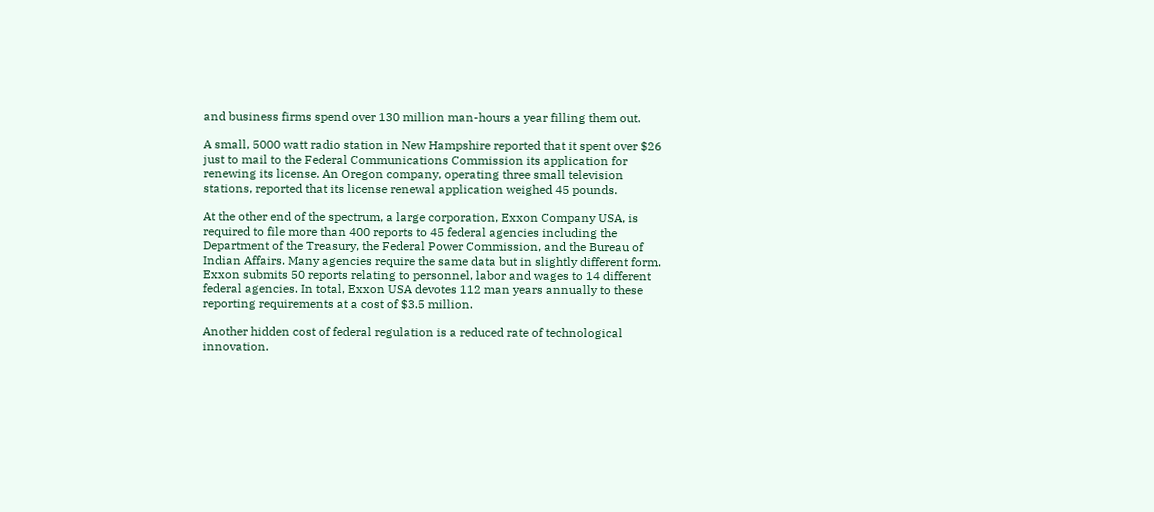and business firms spend over 130 million man-hours a year filling them out.

A small, 5000 watt radio station in New Hampshire reported that it spent over $26 just to mail to the Federal Communications Commission its application for renewing its license. An Oregon company, operating three small television stations, reported that its license renewal application weighed 45 pounds.

At the other end of the spectrum, a large corporation, Exxon Company USA, is required to file more than 400 reports to 45 federal agencies including the Department of the Treasury, the Federal Power Commission, and the Bureau of Indian Affairs. Many agencies require the same data but in slightly different form. Exxon submits 50 reports relating to personnel, labor and wages to 14 different federal agencies. In total, Exxon USA devotes 112 man years annually to these reporting requirements at a cost of $3.5 million.

Another hidden cost of federal regulation is a reduced rate of technological innovation.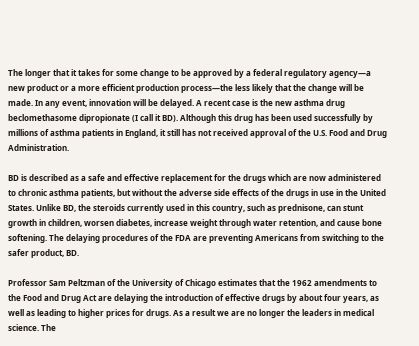The longer that it takes for some change to be approved by a federal regulatory agency—a new product or a more efficient production process—the less likely that the change will be made. In any event, innovation will be delayed. A recent case is the new asthma drug beclomethasome dipropionate (I call it BD). Although this drug has been used successfully by millions of asthma patients in England, it still has not received approval of the U.S. Food and Drug Administration.

BD is described as a safe and effective replacement for the drugs which are now administered to chronic asthma patients, but without the adverse side effects of the drugs in use in the United States. Unlike BD, the steroids currently used in this country, such as prednisone, can stunt growth in children, worsen diabetes, increase weight through water retention, and cause bone softening. The delaying procedures of the FDA are preventing Americans from switching to the safer product, BD.

Professor Sam Peltzman of the University of Chicago estimates that the 1962 amendments to the Food and Drug Act are delaying the introduction of effective drugs by about four years, as well as leading to higher prices for drugs. As a result we are no longer the leaders in medical science. The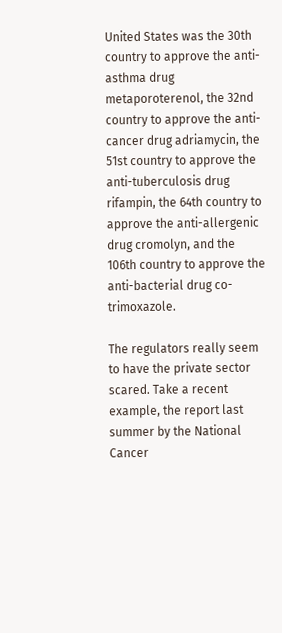United States was the 30th country to approve the anti-asthma drug metaporoterenol, the 32nd country to approve the anti-cancer drug adriamycin, the 51st country to approve the anti-tuberculosis drug rifampin, the 64th country to approve the anti-allergenic drug cromolyn, and the 106th country to approve the anti-bacterial drug co-trimoxazole.

The regulators really seem to have the private sector scared. Take a recent example, the report last summer by the National Cancer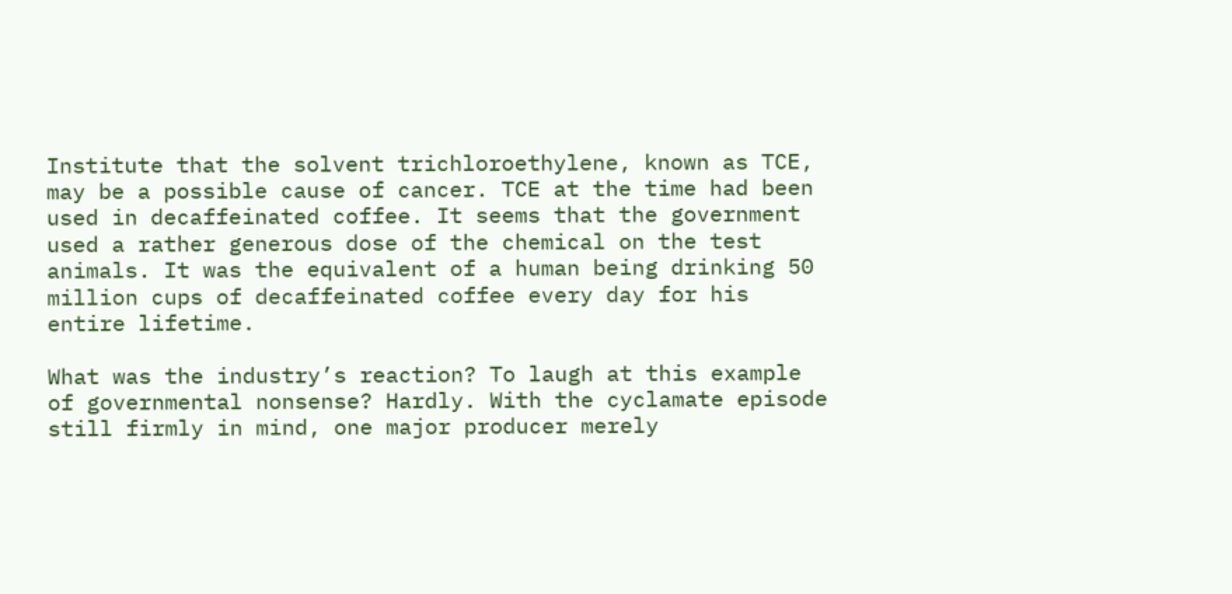Institute that the solvent trichloroethylene, known as TCE, may be a possible cause of cancer. TCE at the time had been used in decaffeinated coffee. It seems that the government used a rather generous dose of the chemical on the test animals. It was the equivalent of a human being drinking 50 million cups of decaffeinated coffee every day for his entire lifetime.

What was the industry’s reaction? To laugh at this example of governmental nonsense? Hardly. With the cyclamate episode still firmly in mind, one major producer merely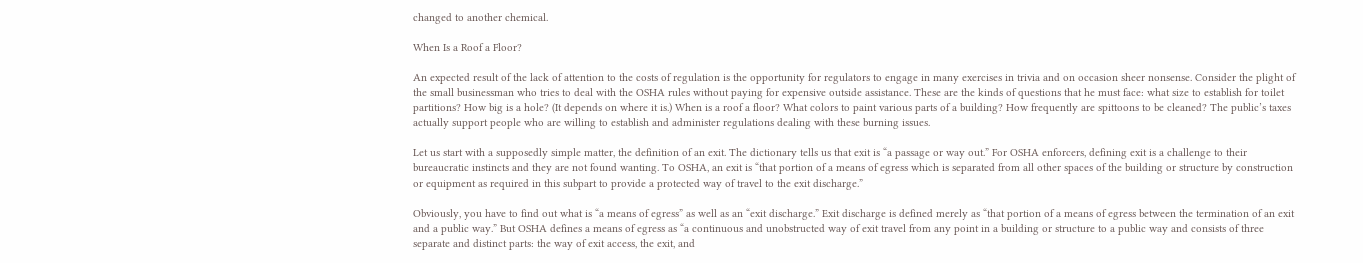changed to another chemical.

When Is a Roof a Floor?

An expected result of the lack of attention to the costs of regulation is the opportunity for regulators to engage in many exercises in trivia and on occasion sheer nonsense. Consider the plight of the small businessman who tries to deal with the OSHA rules without paying for expensive outside assistance. These are the kinds of questions that he must face: what size to establish for toilet partitions? How big is a hole? (It depends on where it is.) When is a roof a floor? What colors to paint various parts of a building? How frequently are spittoons to be cleaned? The public’s taxes actually support people who are willing to establish and administer regulations dealing with these burning issues.

Let us start with a supposedly simple matter, the definition of an exit. The dictionary tells us that exit is “a passage or way out.” For OSHA enforcers, defining exit is a challenge to their bureaucratic instincts and they are not found wanting. To OSHA, an exit is “that portion of a means of egress which is separated from all other spaces of the building or structure by construction or equipment as required in this subpart to provide a protected way of travel to the exit discharge.”

Obviously, you have to find out what is “a means of egress” as well as an “exit discharge.” Exit discharge is defined merely as “that portion of a means of egress between the termination of an exit and a public way.” But OSHA defines a means of egress as “a continuous and unobstructed way of exit travel from any point in a building or structure to a public way and consists of three separate and distinct parts: the way of exit access, the exit, and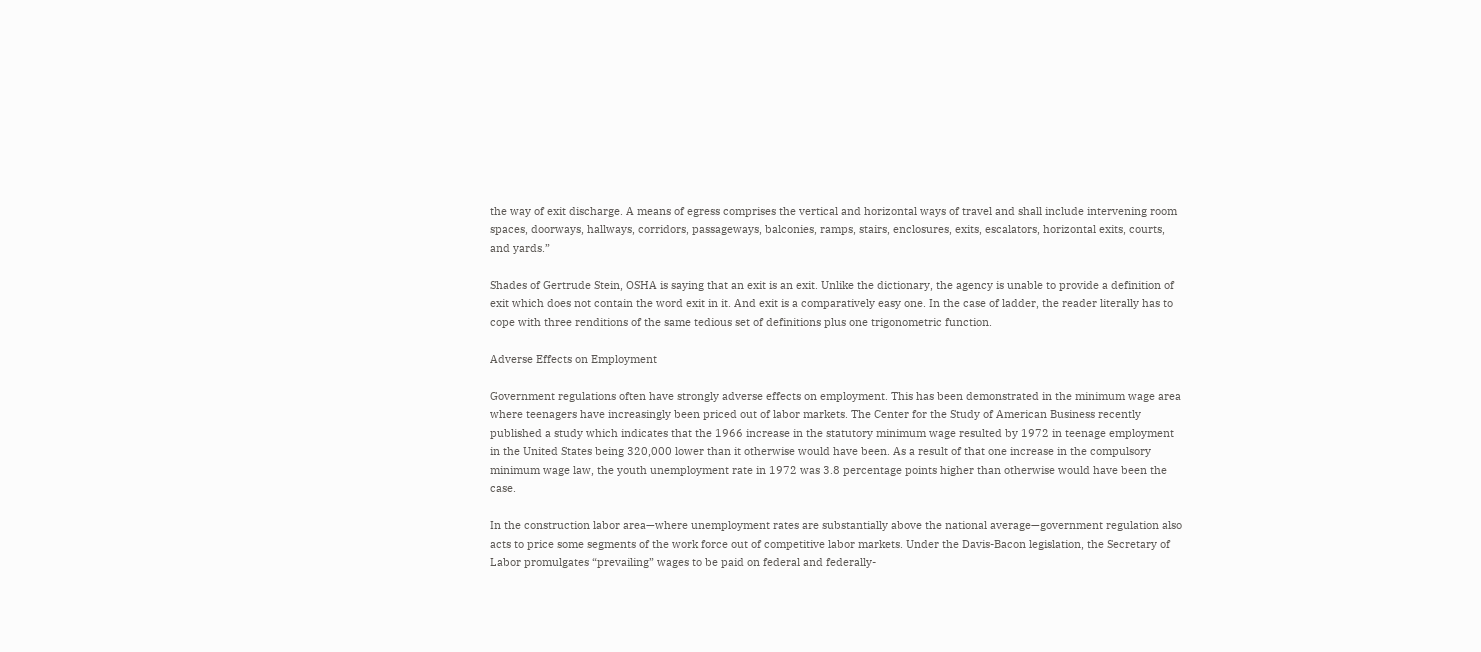the way of exit discharge. A means of egress comprises the vertical and horizontal ways of travel and shall include intervening room spaces, doorways, hallways, corridors, passageways, balconies, ramps, stairs, enclosures, exits, escalators, horizontal exits, courts, and yards.”

Shades of Gertrude Stein, OSHA is saying that an exit is an exit. Unlike the dictionary, the agency is unable to provide a definition of exit which does not contain the word exit in it. And exit is a comparatively easy one. In the case of ladder, the reader literally has to cope with three renditions of the same tedious set of definitions plus one trigonometric function.

Adverse Effects on Employment

Government regulations often have strongly adverse effects on employment. This has been demonstrated in the minimum wage area where teenagers have increasingly been priced out of labor markets. The Center for the Study of American Business recently published a study which indicates that the 1966 increase in the statutory minimum wage resulted by 1972 in teenage employment in the United States being 320,000 lower than it otherwise would have been. As a result of that one increase in the compulsory minimum wage law, the youth unemployment rate in 1972 was 3.8 percentage points higher than otherwise would have been the case.

In the construction labor area—where unemployment rates are substantially above the national average—government regulation also acts to price some segments of the work force out of competitive labor markets. Under the Davis-Bacon legislation, the Secretary of Labor promulgates “prevailing” wages to be paid on federal and federally-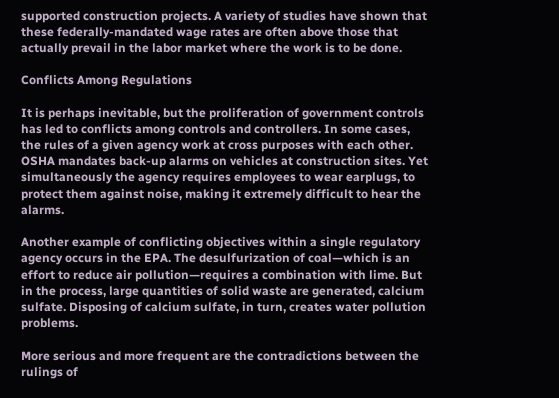supported construction projects. A variety of studies have shown that these federally-mandated wage rates are often above those that actually prevail in the labor market where the work is to be done.

Conflicts Among Regulations

It is perhaps inevitable, but the proliferation of government controls has led to conflicts among controls and controllers. In some cases, the rules of a given agency work at cross purposes with each other. OSHA mandates back-up alarms on vehicles at construction sites. Yet simultaneously the agency requires employees to wear earplugs, to protect them against noise, making it extremely difficult to hear the alarms.

Another example of conflicting objectives within a single regulatory agency occurs in the EPA. The desulfurization of coal—which is an effort to reduce air pollution—requires a combination with lime. But in the process, large quantities of solid waste are generated, calcium sulfate. Disposing of calcium sulfate, in turn, creates water pollution problems.

More serious and more frequent are the contradictions between the rulings of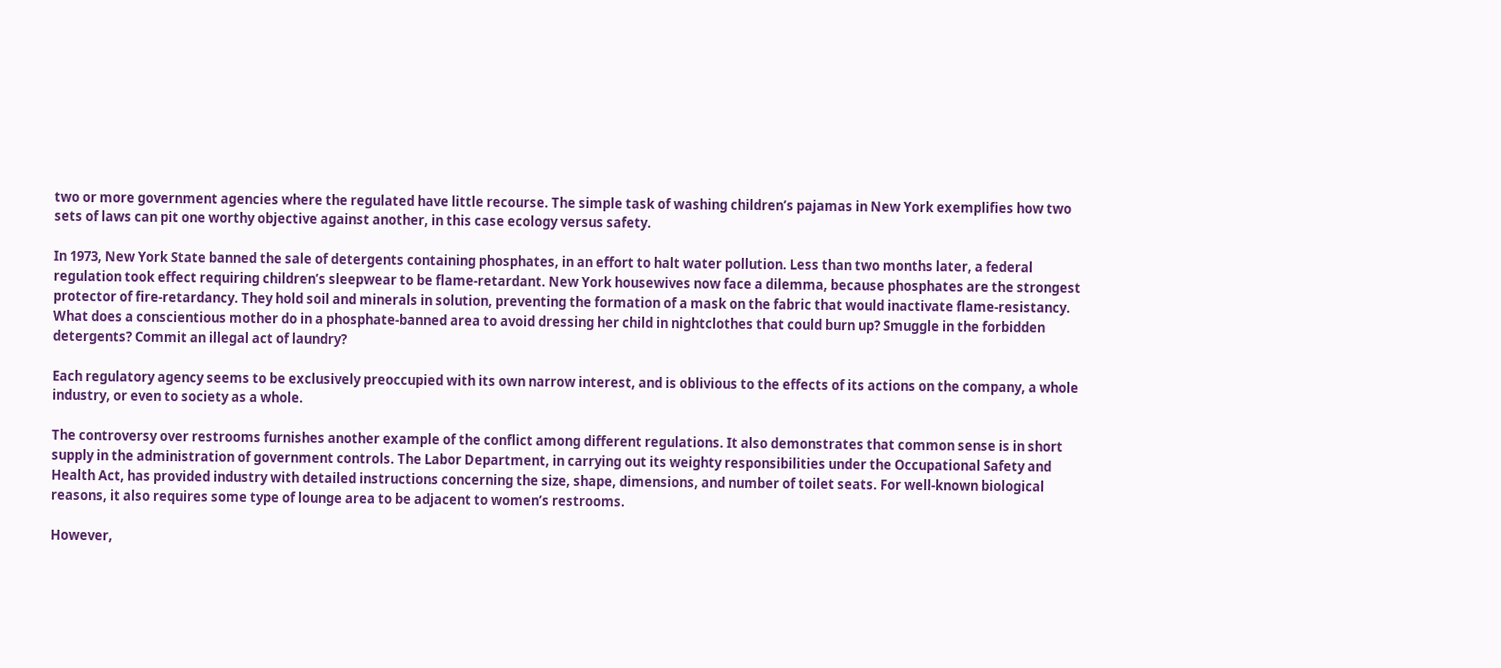two or more government agencies where the regulated have little recourse. The simple task of washing children’s pajamas in New York exemplifies how two sets of laws can pit one worthy objective against another, in this case ecology versus safety.

In 1973, New York State banned the sale of detergents containing phosphates, in an effort to halt water pollution. Less than two months later, a federal regulation took effect requiring children’s sleepwear to be flame-retardant. New York housewives now face a dilemma, because phosphates are the strongest protector of fire-retardancy. They hold soil and minerals in solution, preventing the formation of a mask on the fabric that would inactivate flame-resistancy. What does a conscientious mother do in a phosphate-banned area to avoid dressing her child in nightclothes that could burn up? Smuggle in the forbidden detergents? Commit an illegal act of laundry?

Each regulatory agency seems to be exclusively preoccupied with its own narrow interest, and is oblivious to the effects of its actions on the company, a whole industry, or even to society as a whole.

The controversy over restrooms furnishes another example of the conflict among different regulations. It also demonstrates that common sense is in short supply in the administration of government controls. The Labor Department, in carrying out its weighty responsibilities under the Occupational Safety and Health Act, has provided industry with detailed instructions concerning the size, shape, dimensions, and number of toilet seats. For well-known biological reasons, it also requires some type of lounge area to be adjacent to women’s restrooms.

However,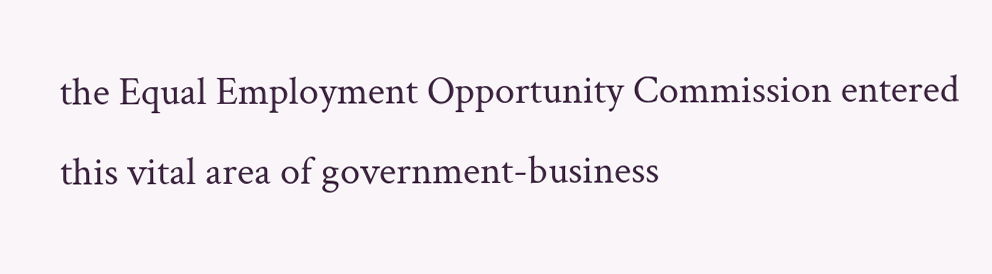the Equal Employment Opportunity Commission entered this vital area of government-business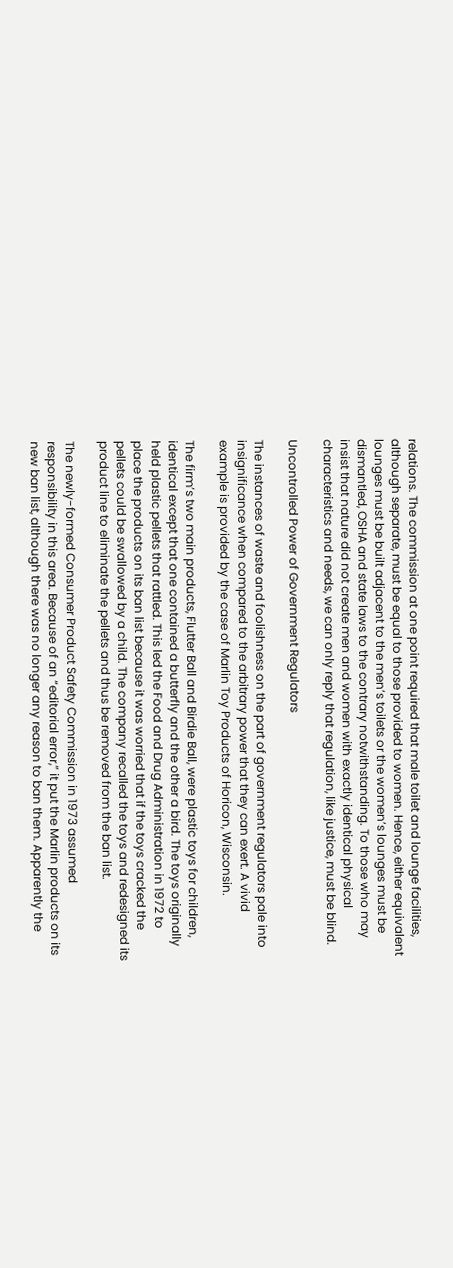relations. The commission at one point required that male toilet and lounge facilities, although separate, must be equal to those provided to women. Hence, either equivalent lounges must be built adjacent to the men’s toilets or the women’s lounges must be dismantled, OSHA and state laws to the contrary notwithstanding. To those who may insist that nature did not create men and women with exactly identical physical characteristics and needs, we can only reply that regulation, like justice, must be blind.

Uncontrolled Power of Government Regulators

The instances of waste and foolishness on the part of government regulators pale into insignificance when compared to the arbitrary power that they can exert. A vivid example is provided by the case of Marlin Toy Products of Horicon, Wisconsin.

The firm’s two main products, Flutter Ball and Birdie Ball, were plastic toys for children, identical except that one contained a butterfly and the other a bird. The toys originally held plastic pellets that rattled. This led the Food and Drug Administration in 1972 to place the products on its ban list because it was worried that if the toys cracked the pellets could be swallowed by a child. The company recalled the toys and redesigned its product line to eliminate the pellets and thus be removed from the ban list.

The newly-formed Consumer Product Safety Commission in 1973 assumed responsibility in this area. Because of an “editorial error,” it put the Marlin products on its new ban list, although there was no longer any reason to ban them. Apparently the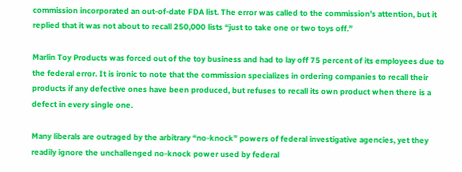commission incorporated an out-of-date FDA list. The error was called to the commission’s attention, but it replied that it was not about to recall 250,000 lists “just to take one or two toys off.”

Marlin Toy Products was forced out of the toy business and had to lay off 75 percent of its employees due to the federal error. It is ironic to note that the commission specializes in ordering companies to recall their products if any defective ones have been produced, but refuses to recall its own product when there is a defect in every single one.

Many liberals are outraged by the arbitrary “no-knock” powers of federal investigative agencies, yet they readily ignore the unchallenged no-knock power used by federal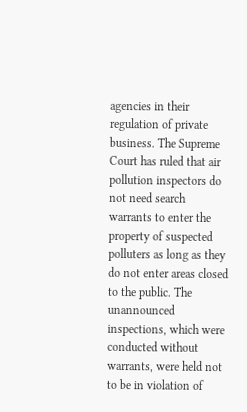agencies in their regulation of private business. The Supreme Court has ruled that air pollution inspectors do not need search warrants to enter the property of suspected polluters as long as they do not enter areas closed to the public. The unannounced inspections, which were conducted without warrants, were held not to be in violation of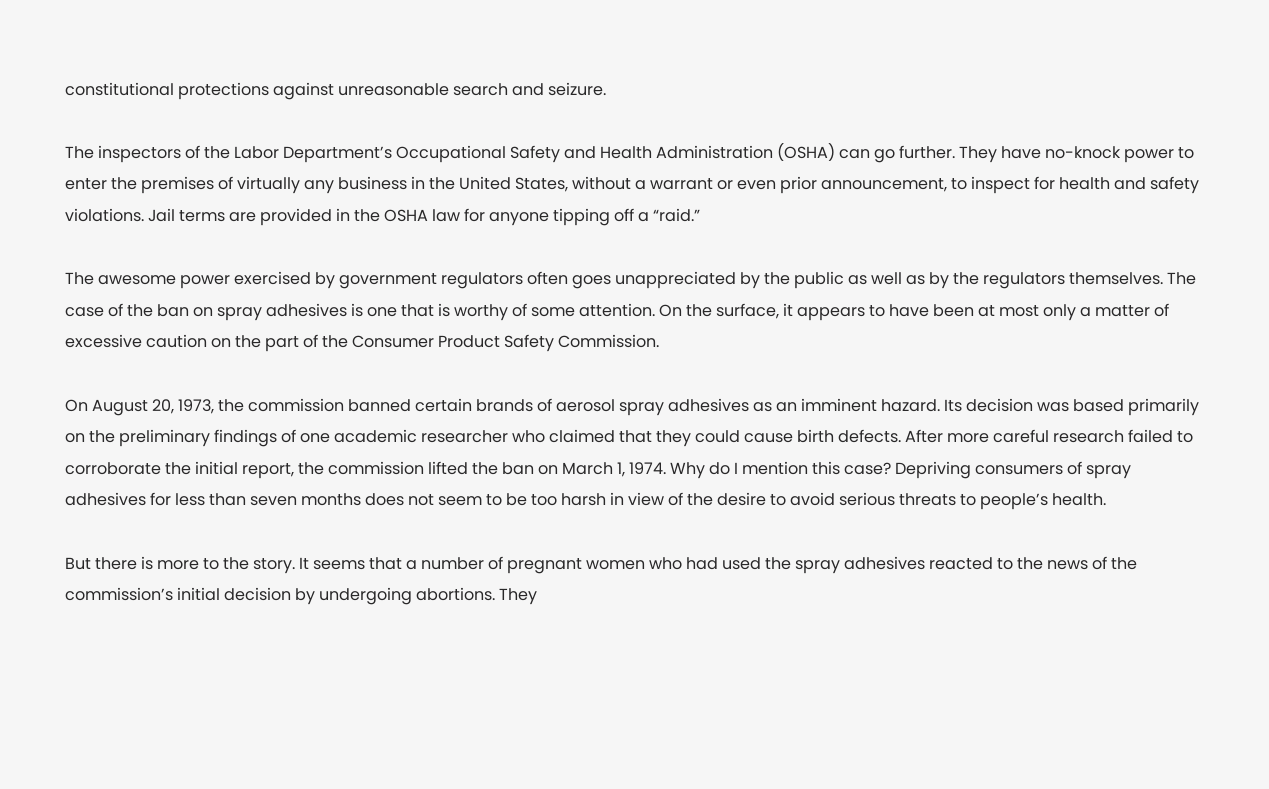constitutional protections against unreasonable search and seizure.

The inspectors of the Labor Department’s Occupational Safety and Health Administration (OSHA) can go further. They have no-knock power to enter the premises of virtually any business in the United States, without a warrant or even prior announcement, to inspect for health and safety violations. Jail terms are provided in the OSHA law for anyone tipping off a “raid.”

The awesome power exercised by government regulators often goes unappreciated by the public as well as by the regulators themselves. The case of the ban on spray adhesives is one that is worthy of some attention. On the surface, it appears to have been at most only a matter of excessive caution on the part of the Consumer Product Safety Commission.

On August 20, 1973, the commission banned certain brands of aerosol spray adhesives as an imminent hazard. Its decision was based primarily on the preliminary findings of one academic researcher who claimed that they could cause birth defects. After more careful research failed to corroborate the initial report, the commission lifted the ban on March 1, 1974. Why do I mention this case? Depriving consumers of spray adhesives for less than seven months does not seem to be too harsh in view of the desire to avoid serious threats to people’s health.

But there is more to the story. It seems that a number of pregnant women who had used the spray adhesives reacted to the news of the commission’s initial decision by undergoing abortions. They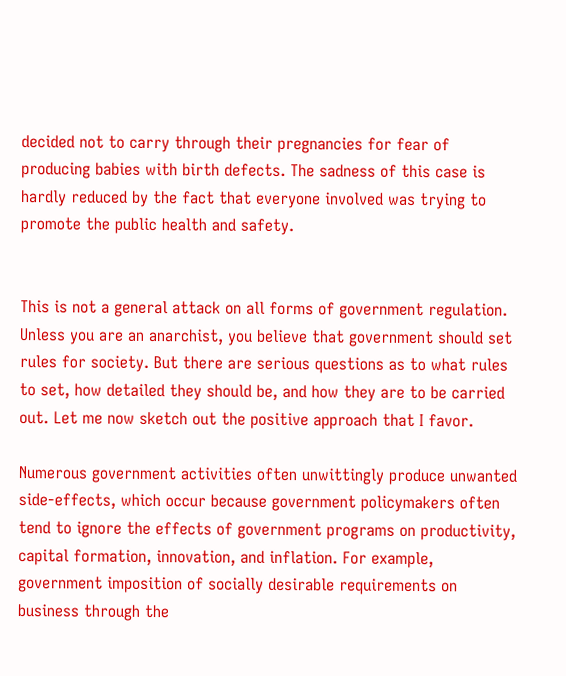decided not to carry through their pregnancies for fear of producing babies with birth defects. The sadness of this case is hardly reduced by the fact that everyone involved was trying to promote the public health and safety.


This is not a general attack on all forms of government regulation. Unless you are an anarchist, you believe that government should set rules for society. But there are serious questions as to what rules to set, how detailed they should be, and how they are to be carried out. Let me now sketch out the positive approach that I favor.

Numerous government activities often unwittingly produce unwanted side-effects, which occur because government policymakers often tend to ignore the effects of government programs on productivity, capital formation, innovation, and inflation. For example, government imposition of socially desirable requirements on business through the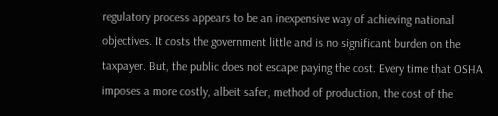regulatory process appears to be an inexpensive way of achieving national objectives. It costs the government little and is no significant burden on the taxpayer. But, the public does not escape paying the cost. Every time that OSHA imposes a more costly, albeit safer, method of production, the cost of the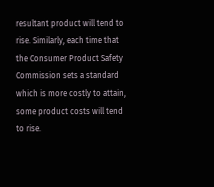resultant product will tend to rise. Similarly, each time that the Consumer Product Safety Commission sets a standard which is more costly to attain, some product costs will tend to rise.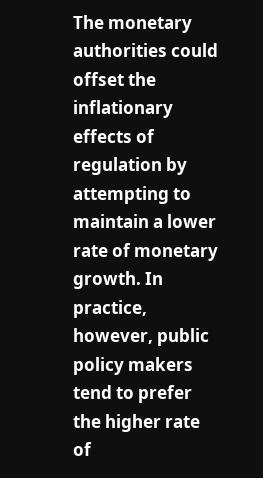The monetary authorities could offset the inflationary effects of regulation by attempting to maintain a lower rate of monetary growth. In practice, however, public policy makers tend to prefer the higher rate of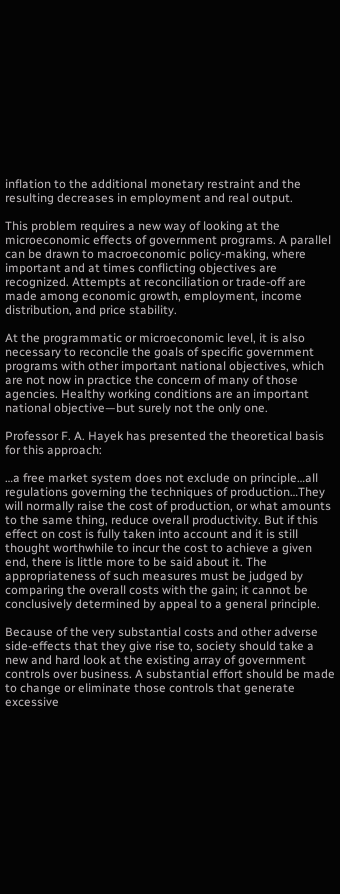inflation to the additional monetary restraint and the resulting decreases in employment and real output.

This problem requires a new way of looking at the microeconomic effects of government programs. A parallel can be drawn to macroeconomic policy-making, where important and at times conflicting objectives are recognized. Attempts at reconciliation or trade-off are made among economic growth, employment, income distribution, and price stability.

At the programmatic or microeconomic level, it is also necessary to reconcile the goals of specific government programs with other important national objectives, which are not now in practice the concern of many of those agencies. Healthy working conditions are an important national objective—but surely not the only one.

Professor F. A. Hayek has presented the theoretical basis for this approach:

…a free market system does not exclude on principle…all regulations governing the techniques of production…They will normally raise the cost of production, or what amounts to the same thing, reduce overall productivity. But if this effect on cost is fully taken into account and it is still thought worthwhile to incur the cost to achieve a given end, there is little more to be said about it. The appropriateness of such measures must be judged by comparing the overall costs with the gain; it cannot be conclusively determined by appeal to a general principle.

Because of the very substantial costs and other adverse side-effects that they give rise to, society should take a new and hard look at the existing array of government controls over business. A substantial effort should be made to change or eliminate those controls that generate excessive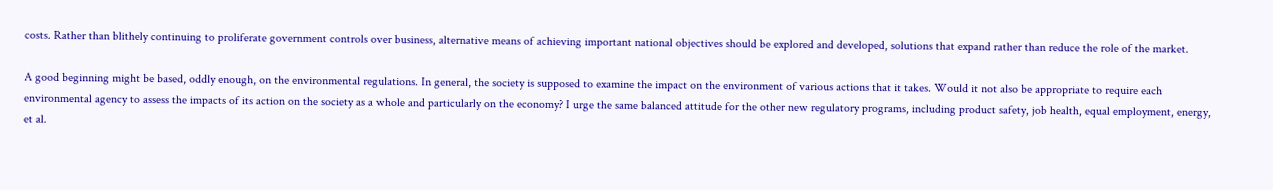costs. Rather than blithely continuing to proliferate government controls over business, alternative means of achieving important national objectives should be explored and developed, solutions that expand rather than reduce the role of the market.

A good beginning might be based, oddly enough, on the environmental regulations. In general, the society is supposed to examine the impact on the environment of various actions that it takes. Would it not also be appropriate to require each environmental agency to assess the impacts of its action on the society as a whole and particularly on the economy? I urge the same balanced attitude for the other new regulatory programs, including product safety, job health, equal employment, energy, et al.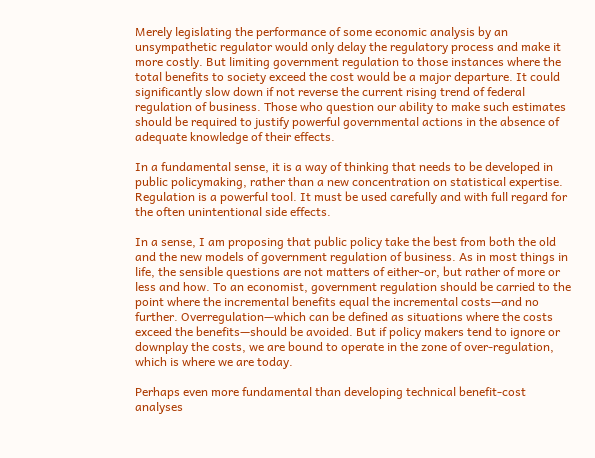Merely legislating the performance of some economic analysis by an unsympathetic regulator would only delay the regulatory process and make it more costly. But limiting government regulation to those instances where the total benefits to society exceed the cost would be a major departure. It could significantly slow down if not reverse the current rising trend of federal regulation of business. Those who question our ability to make such estimates should be required to justify powerful governmental actions in the absence of adequate knowledge of their effects.

In a fundamental sense, it is a way of thinking that needs to be developed in public policymaking, rather than a new concentration on statistical expertise. Regulation is a powerful tool. It must be used carefully and with full regard for the often unintentional side effects.

In a sense, I am proposing that public policy take the best from both the old and the new models of government regulation of business. As in most things in life, the sensible questions are not matters of either-or, but rather of more or less and how. To an economist, government regulation should be carried to the point where the incremental benefits equal the incremental costs—and no further. Overregulation—which can be defined as situations where the costs exceed the benefits—should be avoided. But if policy makers tend to ignore or downplay the costs, we are bound to operate in the zone of over-regulation, which is where we are today.

Perhaps even more fundamental than developing technical benefit-cost analyses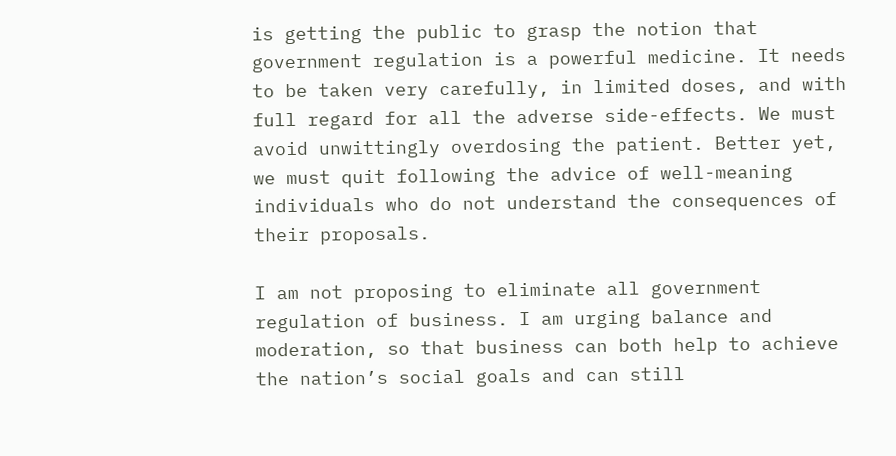is getting the public to grasp the notion that government regulation is a powerful medicine. It needs to be taken very carefully, in limited doses, and with full regard for all the adverse side-effects. We must avoid unwittingly overdosing the patient. Better yet, we must quit following the advice of well-meaning individuals who do not understand the consequences of their proposals.

I am not proposing to eliminate all government regulation of business. I am urging balance and moderation, so that business can both help to achieve the nation’s social goals and can still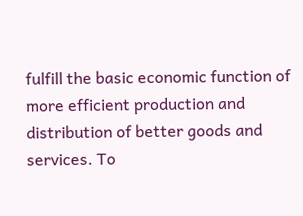fulfill the basic economic function of more efficient production and distribution of better goods and services. To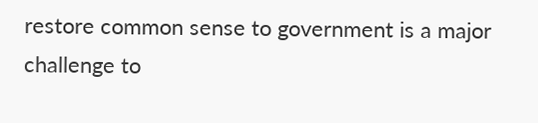restore common sense to government is a major challenge to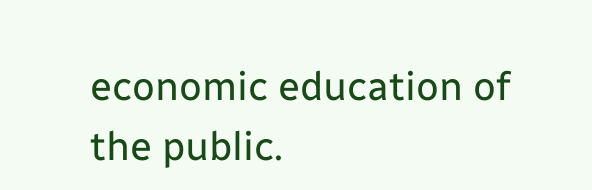economic education of the public.